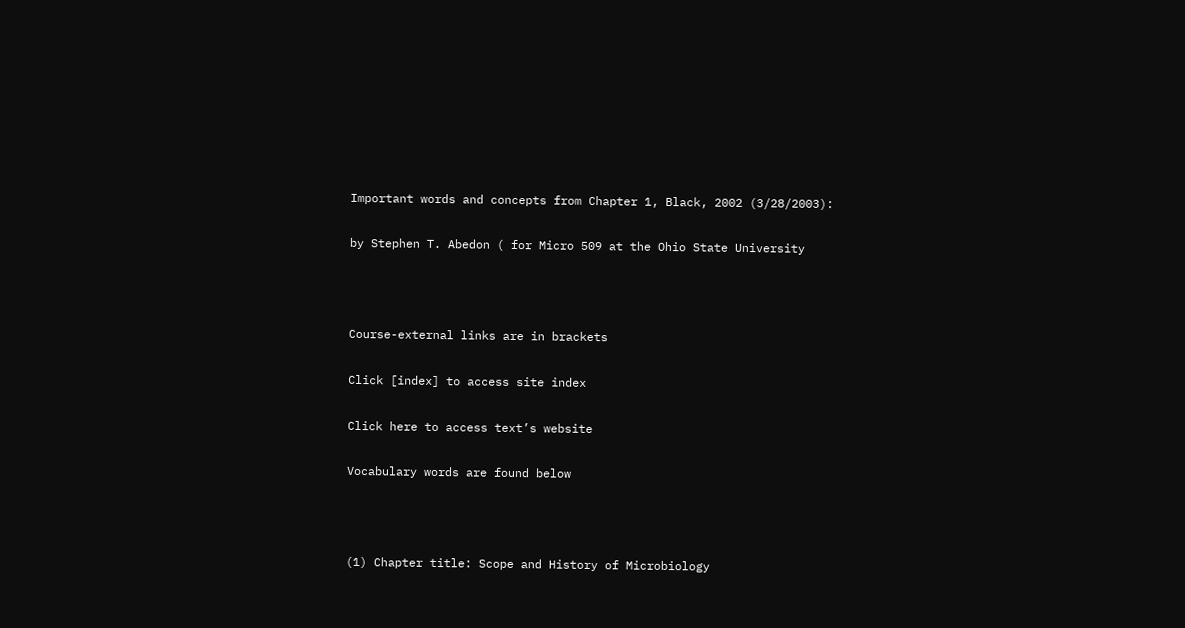Important words and concepts from Chapter 1, Black, 2002 (3/28/2003):

by Stephen T. Abedon ( for Micro 509 at the Ohio State University



Course-external links are in brackets

Click [index] to access site index

Click here to access text’s website

Vocabulary words are found below



(1) Chapter title: Scope and History of Microbiology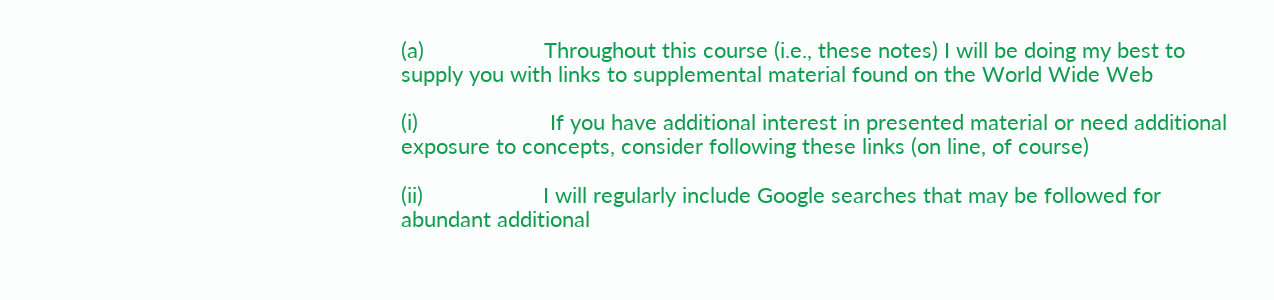(a)                    Throughout this course (i.e., these notes) I will be doing my best to supply you with links to supplemental material found on the World Wide Web

(i)                      If you have additional interest in presented material or need additional exposure to concepts, consider following these links (on line, of course)

(ii)                    I will regularly include Google searches that may be followed for abundant additional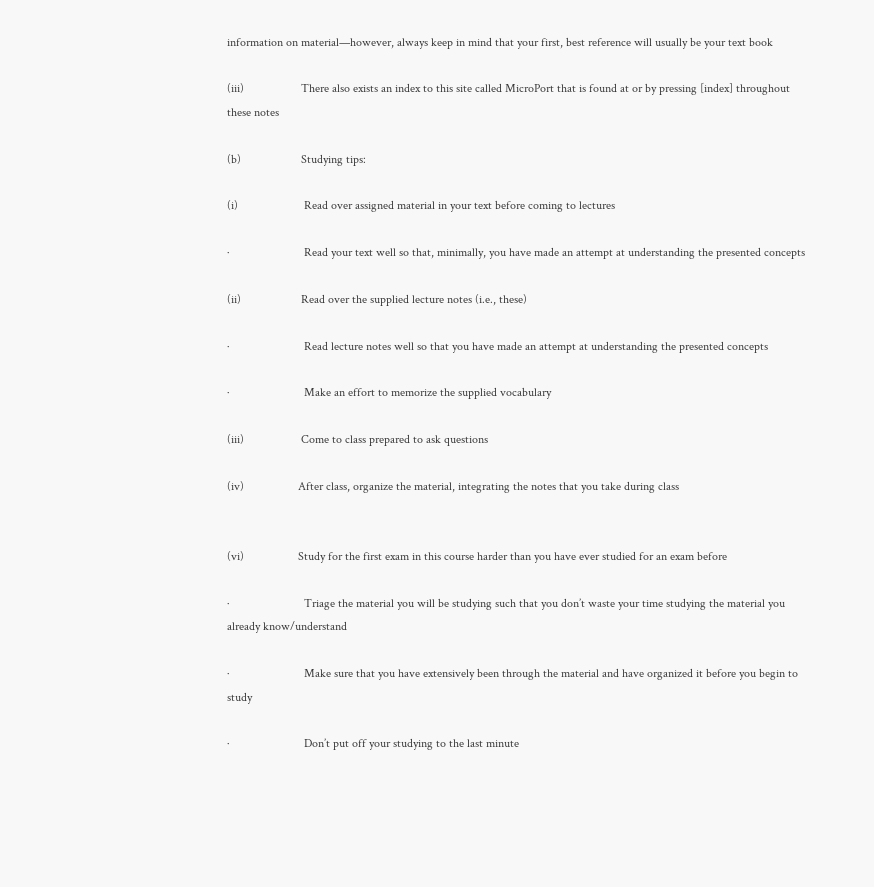information on material—however, always keep in mind that your first, best reference will usually be your text book

(iii)                   There also exists an index to this site called MicroPort that is found at or by pressing [index] throughout these notes

(b)                    Studying tips:

(i)                      Read over assigned material in your text before coming to lectures

·                         Read your text well so that, minimally, you have made an attempt at understanding the presented concepts

(ii)                    Read over the supplied lecture notes (i.e., these)

·                         Read lecture notes well so that you have made an attempt at understanding the presented concepts

·                         Make an effort to memorize the supplied vocabulary

(iii)                   Come to class prepared to ask questions

(iv)                  After class, organize the material, integrating the notes that you take during class


(vi)                  Study for the first exam in this course harder than you have ever studied for an exam before

·                         Triage the material you will be studying such that you don’t waste your time studying the material you already know/understand

·                         Make sure that you have extensively been through the material and have organized it before you begin to study

·                         Don’t put off your studying to the last minute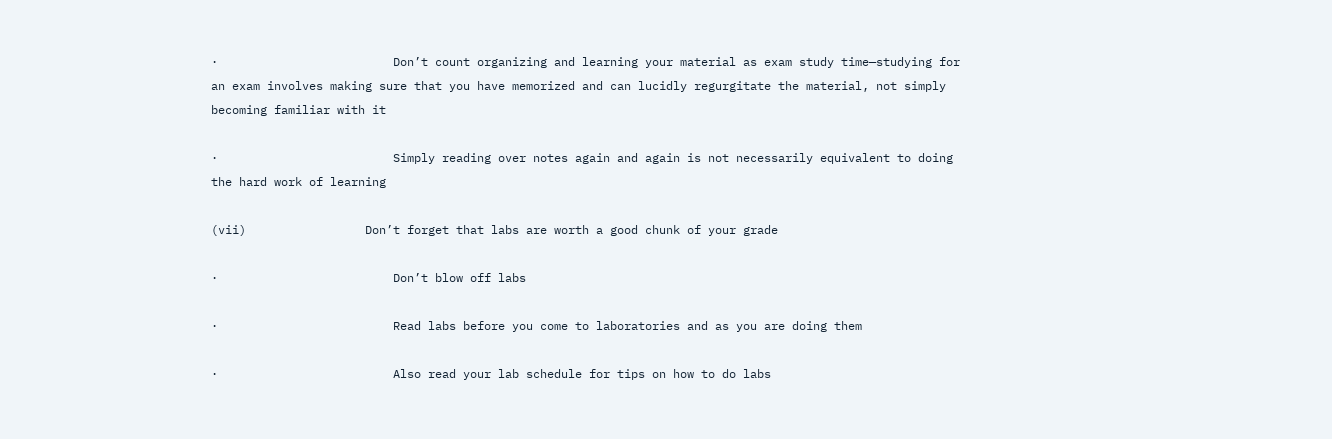·                         Don’t count organizing and learning your material as exam study time—studying for an exam involves making sure that you have memorized and can lucidly regurgitate the material, not simply becoming familiar with it

·                         Simply reading over notes again and again is not necessarily equivalent to doing the hard work of learning

(vii)                 Don’t forget that labs are worth a good chunk of your grade

·                         Don’t blow off labs

·                         Read labs before you come to laboratories and as you are doing them

·                         Also read your lab schedule for tips on how to do labs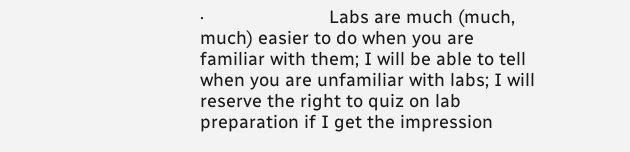·                         Labs are much (much, much) easier to do when you are familiar with them; I will be able to tell when you are unfamiliar with labs; I will reserve the right to quiz on lab preparation if I get the impression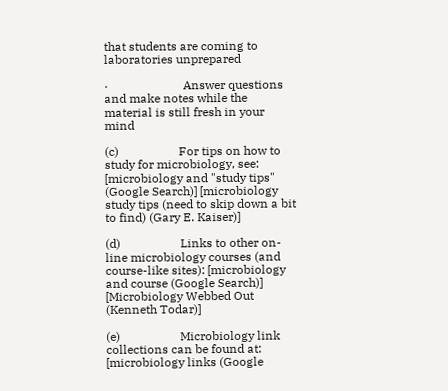that students are coming to laboratories unprepared

·                         Answer questions and make notes while the material is still fresh in your mind

(c)                    For tips on how to study for microbiology, see: [microbiology and "study tips" (Google Search)] [microbiology study tips (need to skip down a bit to find) (Gary E. Kaiser)]

(d)                    Links to other on-line microbiology courses (and course-like sites): [microbiology and course (Google Search)] [Microbiology Webbed Out (Kenneth Todar)]

(e)                    Microbiology link collections can be found at: [microbiology links (Google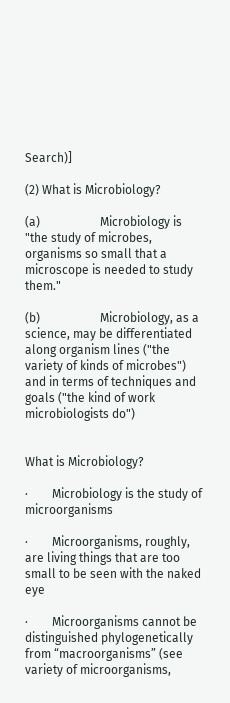Search)]

(2) What is Microbiology?

(a)                    Microbiology is "the study of microbes, organisms so small that a microscope is needed to study them."

(b)                    Microbiology, as a science, may be differentiated along organism lines ("the variety of kinds of microbes") and in terms of techniques and goals ("the kind of work microbiologists do")


What is Microbiology?

·        Microbiology is the study of microorganisms

·        Microorganisms, roughly, are living things that are too small to be seen with the naked eye

·        Microorganisms cannot be distinguished phylogenetically from “macroorganisms” (see variety of microorganisms,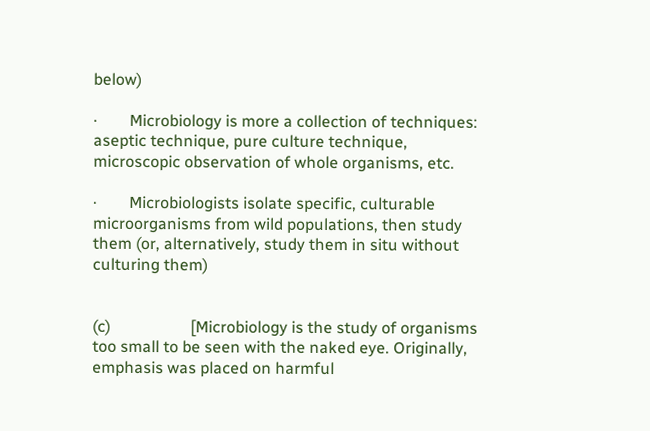below)

·        Microbiology is more a collection of techniques: aseptic technique, pure culture technique, microscopic observation of whole organisms, etc.

·        Microbiologists isolate specific, culturable microorganisms from wild populations, then study them (or, alternatively, study them in situ without culturing them)


(c)                    [Microbiology is the study of organisms too small to be seen with the naked eye. Originally, emphasis was placed on harmful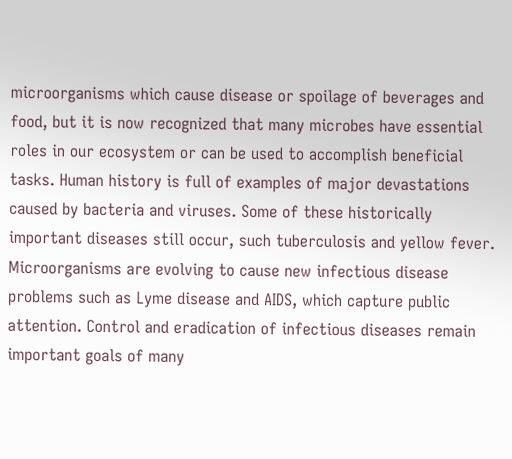microorganisms which cause disease or spoilage of beverages and food, but it is now recognized that many microbes have essential roles in our ecosystem or can be used to accomplish beneficial tasks. Human history is full of examples of major devastations caused by bacteria and viruses. Some of these historically important diseases still occur, such tuberculosis and yellow fever. Microorganisms are evolving to cause new infectious disease problems such as Lyme disease and AIDS, which capture public attention. Control and eradication of infectious diseases remain important goals of many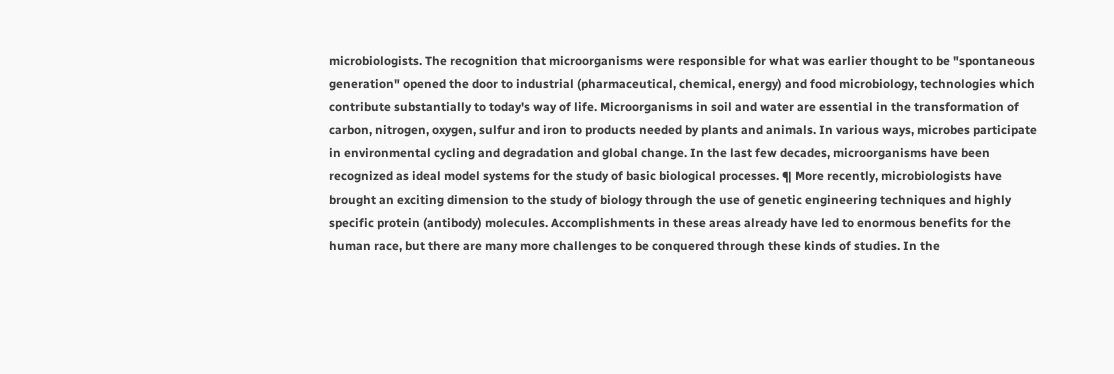microbiologists. The recognition that microorganisms were responsible for what was earlier thought to be "spontaneous generation" opened the door to industrial (pharmaceutical, chemical, energy) and food microbiology, technologies which contribute substantially to today's way of life. Microorganisms in soil and water are essential in the transformation of carbon, nitrogen, oxygen, sulfur and iron to products needed by plants and animals. In various ways, microbes participate in environmental cycling and degradation and global change. In the last few decades, microorganisms have been recognized as ideal model systems for the study of basic biological processes. ¶ More recently, microbiologists have brought an exciting dimension to the study of biology through the use of genetic engineering techniques and highly specific protein (antibody) molecules. Accomplishments in these areas already have led to enormous benefits for the human race, but there are many more challenges to be conquered through these kinds of studies. In the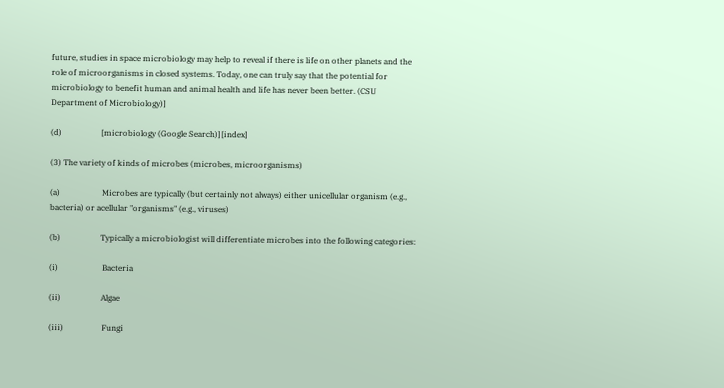future, studies in space microbiology may help to reveal if there is life on other planets and the role of microorganisms in closed systems. Today, one can truly say that the potential for microbiology to benefit human and animal health and life has never been better. (CSU Department of Microbiology)]

(d)                    [microbiology (Google Search)] [index]

(3) The variety of kinds of microbes (microbes, microorganisms)

(a)                     Microbes are typically (but certainly not always) either unicellular organism (e.g., bacteria) or acellular "organisms" (e.g., viruses)

(b)                    Typically a microbiologist will differentiate microbes into the following categories:

(i)                      Bacteria

(ii)                    Algae

(iii)                   Fungi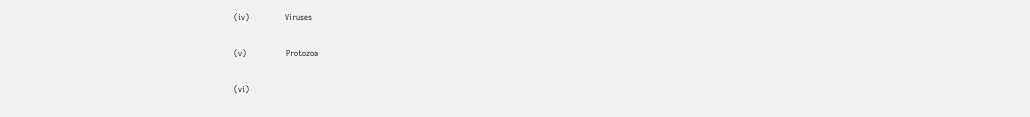(iv)                  Viruses

(v)                    Protozoa

(vi)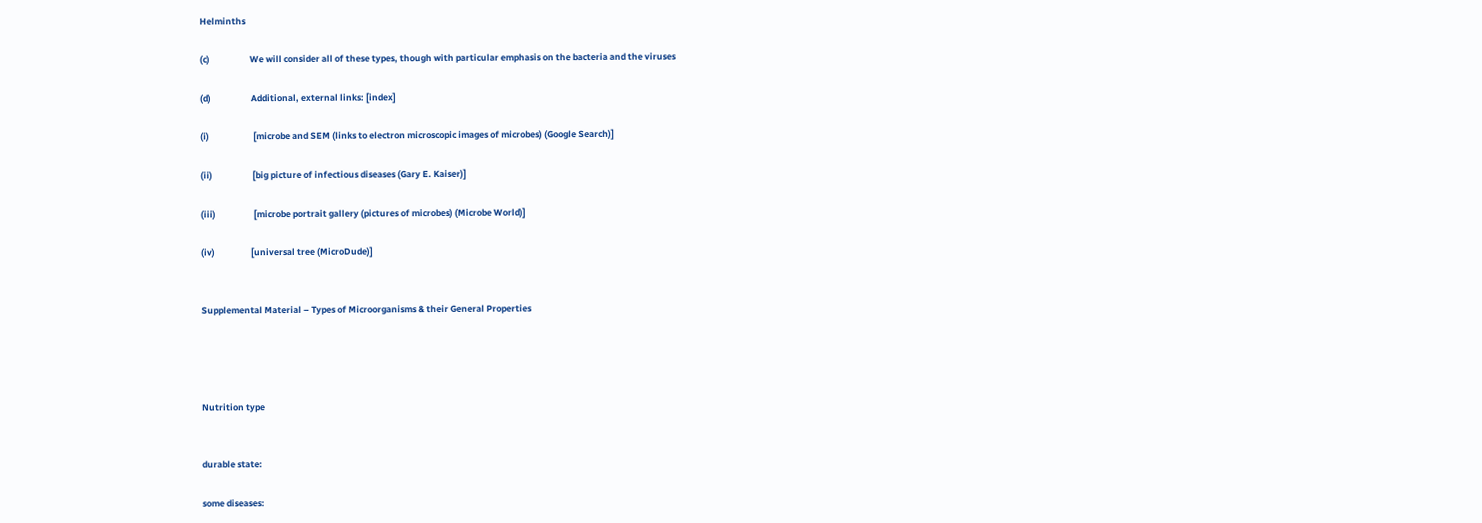Helminths

(c)                    We will consider all of these types, though with particular emphasis on the bacteria and the viruses

(d)                    Additional, external links: [index]

(i)                      [microbe and SEM (links to electron microscopic images of microbes) (Google Search)]

(ii)                    [big picture of infectious diseases (Gary E. Kaiser)]

(iii)                   [microbe portrait gallery (pictures of microbes) (Microbe World)]

(iv)                  [universal tree (MicroDude)]


Supplemental Material – Types of Microorganisms & their General Properties




Nutrition type


durable state:

some diseases: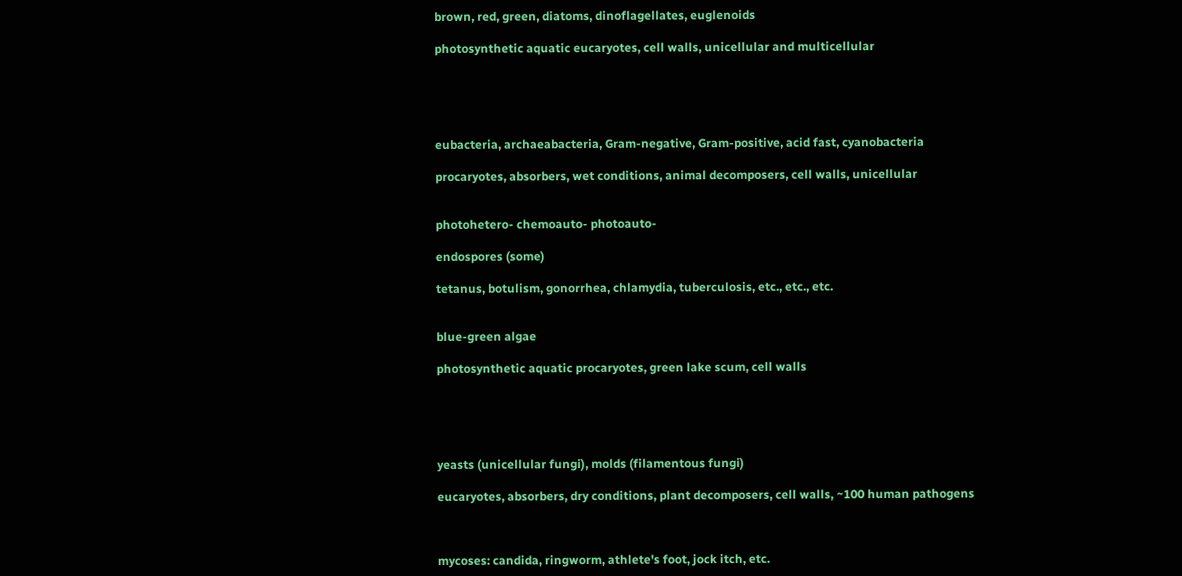brown, red, green, diatoms, dinoflagellates, euglenoids

photosynthetic aquatic eucaryotes, cell walls, unicellular and multicellular





eubacteria, archaeabacteria, Gram-negative, Gram-positive, acid fast, cyanobacteria

procaryotes, absorbers, wet conditions, animal decomposers, cell walls, unicellular


photohetero- chemoauto- photoauto-

endospores (some)

tetanus, botulism, gonorrhea, chlamydia, tuberculosis, etc., etc., etc.


blue-green algae

photosynthetic aquatic procaryotes, green lake scum, cell walls





yeasts (unicellular fungi), molds (filamentous fungi)

eucaryotes, absorbers, dry conditions, plant decomposers, cell walls, ~100 human pathogens



mycoses: candida, ringworm, athlete's foot, jock itch, etc.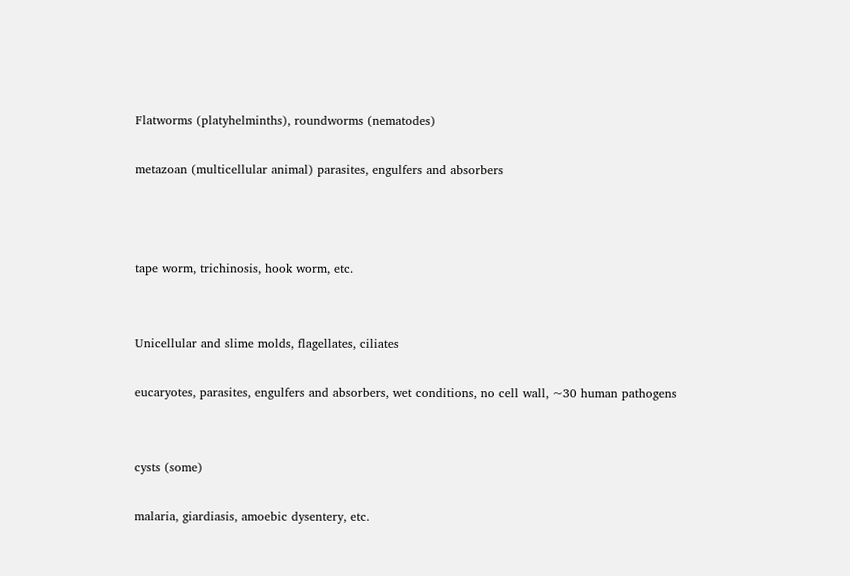Flatworms (platyhelminths), roundworms (nematodes)

metazoan (multicellular animal) parasites, engulfers and absorbers



tape worm, trichinosis, hook worm, etc.


Unicellular and slime molds, flagellates, ciliates

eucaryotes, parasites, engulfers and absorbers, wet conditions, no cell wall, ~30 human pathogens


cysts (some)

malaria, giardiasis, amoebic dysentery, etc.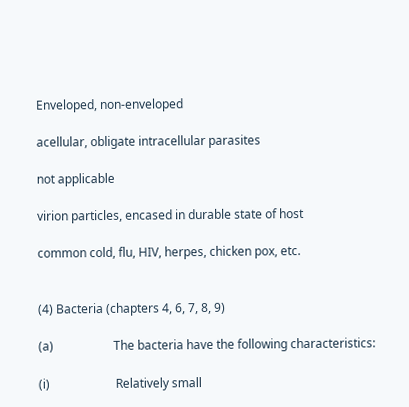Enveloped, non-enveloped

acellular, obligate intracellular parasites

not applicable

virion particles, encased in durable state of host

common cold, flu, HIV, herpes, chicken pox, etc.


(4) Bacteria (chapters 4, 6, 7, 8, 9)

(a)                    The bacteria have the following characteristics:

(i)                      Relatively small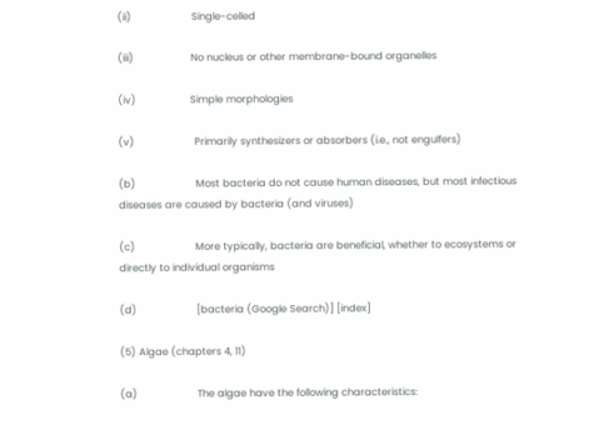(ii)                    Single-celled

(iii)                   No nucleus or other membrane-bound organelles

(iv)                  Simple morphologies

(v)                    Primarily synthesizers or absorbers (i.e., not engulfers)

(b)                    Most bacteria do not cause human diseases, but most infectious diseases are caused by bacteria (and viruses)

(c)                    More typically, bacteria are beneficial, whether to ecosystems or directly to individual organisms

(d)                    [bacteria (Google Search)] [index]

(5) Algae (chapters 4, 11)

(a)                    The algae have the following characteristics: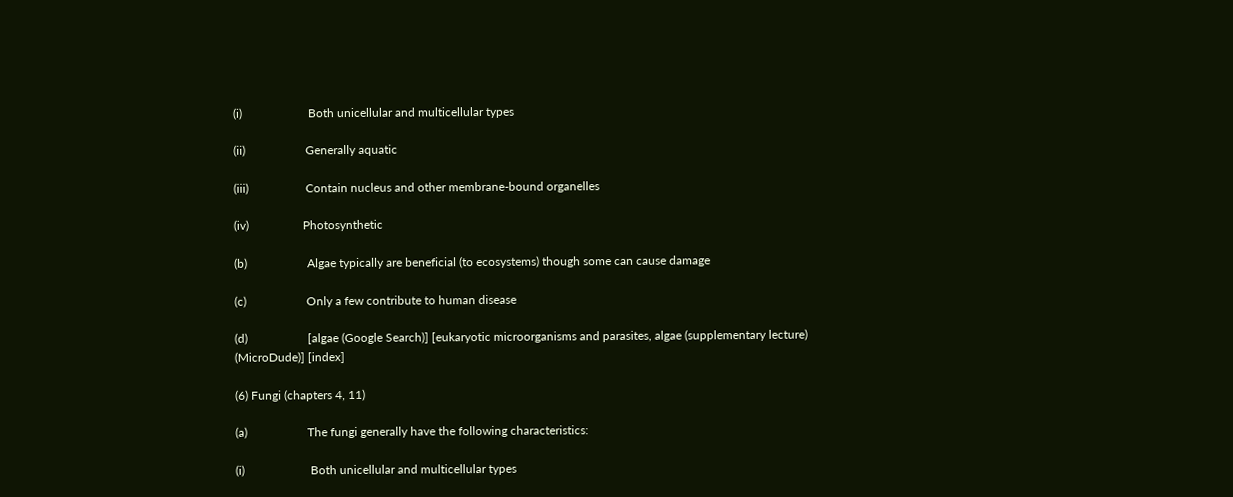(i)                      Both unicellular and multicellular types

(ii)                    Generally aquatic

(iii)                   Contain nucleus and other membrane-bound organelles

(iv)                  Photosynthetic

(b)                    Algae typically are beneficial (to ecosystems) though some can cause damage

(c)                    Only a few contribute to human disease

(d)                    [algae (Google Search)] [eukaryotic microorganisms and parasites, algae (supplementary lecture) (MicroDude)] [index]

(6) Fungi (chapters 4, 11)

(a)                    The fungi generally have the following characteristics:

(i)                      Both unicellular and multicellular types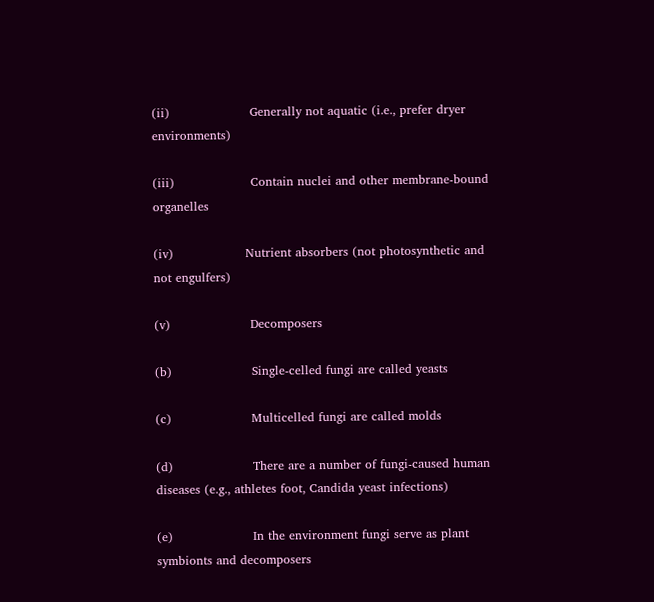(ii)                    Generally not aquatic (i.e., prefer dryer environments)

(iii)                   Contain nuclei and other membrane-bound organelles

(iv)                  Nutrient absorbers (not photosynthetic and not engulfers)

(v)                    Decomposers

(b)                    Single-celled fungi are called yeasts

(c)                    Multicelled fungi are called molds

(d)                    There are a number of fungi-caused human diseases (e.g., athletes foot, Candida yeast infections)

(e)                    In the environment fungi serve as plant symbionts and decomposers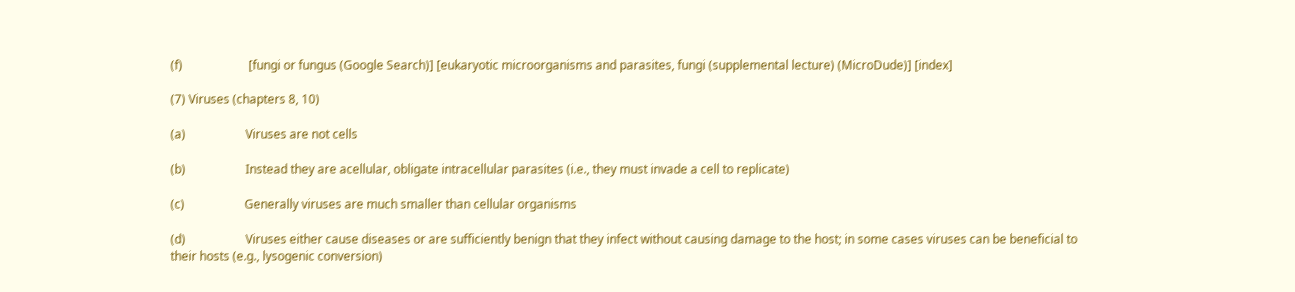(f)                      [fungi or fungus (Google Search)] [eukaryotic microorganisms and parasites, fungi (supplemental lecture) (MicroDude)] [index]

(7) Viruses (chapters 8, 10)

(a)                    Viruses are not cells

(b)                    Instead they are acellular, obligate intracellular parasites (i.e., they must invade a cell to replicate)

(c)                    Generally viruses are much smaller than cellular organisms

(d)                    Viruses either cause diseases or are sufficiently benign that they infect without causing damage to the host; in some cases viruses can be beneficial to their hosts (e.g., lysogenic conversion)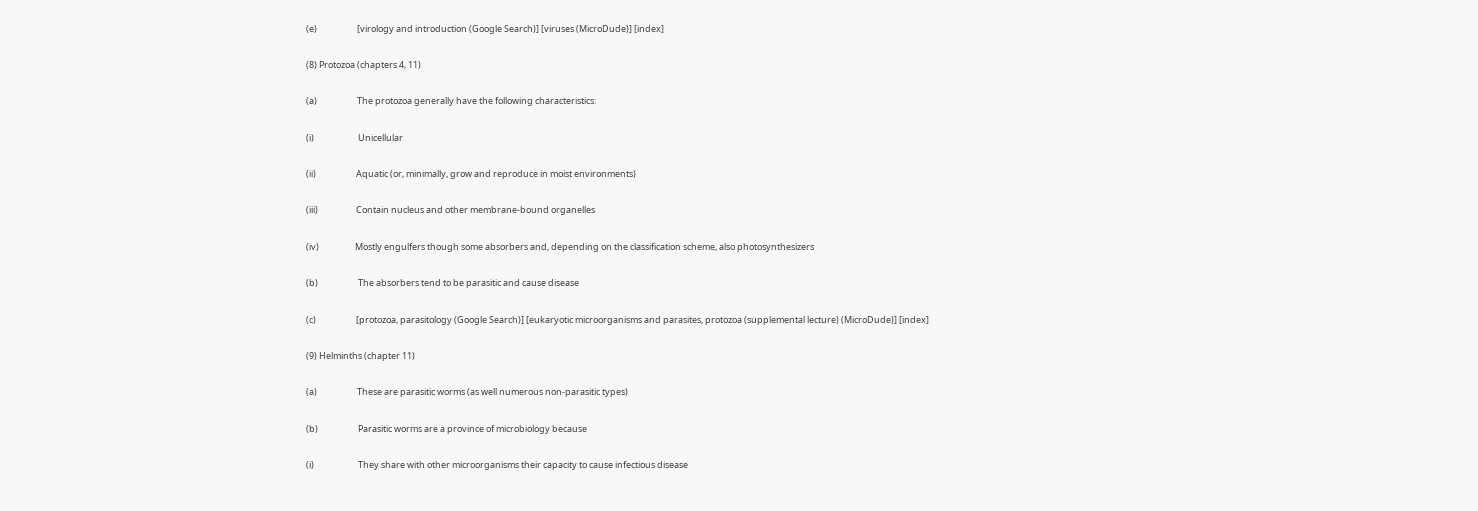(e)                    [virology and introduction (Google Search)] [viruses (MicroDude)] [index]

(8) Protozoa (chapters 4, 11)

(a)                    The protozoa generally have the following characteristics:

(i)                      Unicellular

(ii)                    Aquatic (or, minimally, grow and reproduce in moist environments)

(iii)                   Contain nucleus and other membrane-bound organelles

(iv)                  Mostly engulfers though some absorbers and, depending on the classification scheme, also photosynthesizers

(b)                    The absorbers tend to be parasitic and cause disease

(c)                    [protozoa, parasitology (Google Search)] [eukaryotic microorganisms and parasites, protozoa (supplemental lecture) (MicroDude)] [index]

(9) Helminths (chapter 11)

(a)                    These are parasitic worms (as well numerous non-parasitic types)

(b)                    Parasitic worms are a province of microbiology because

(i)                      They share with other microorganisms their capacity to cause infectious disease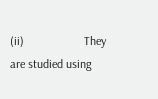(ii)                    They are studied using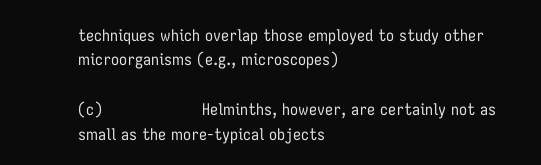techniques which overlap those employed to study other microorganisms (e.g., microscopes)

(c)                    Helminths, however, are certainly not as small as the more-typical objects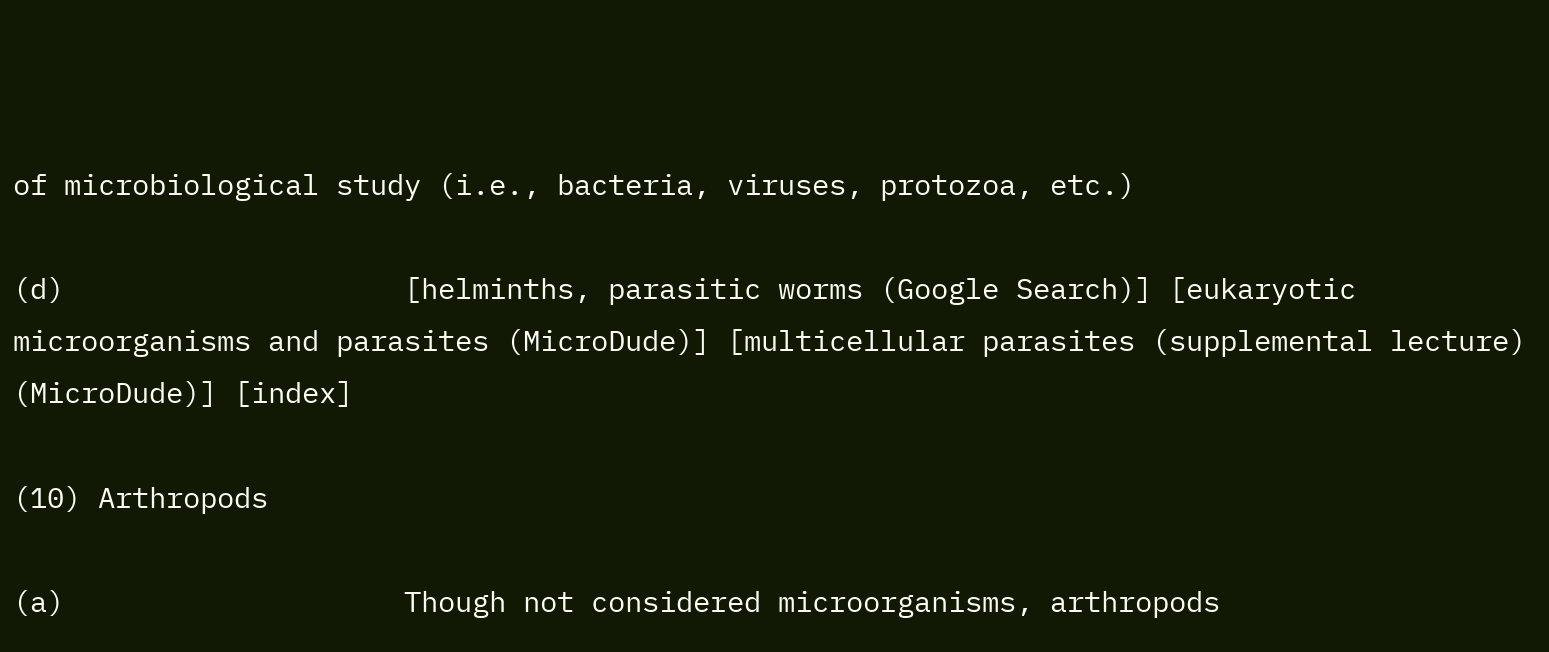of microbiological study (i.e., bacteria, viruses, protozoa, etc.)

(d)                    [helminths, parasitic worms (Google Search)] [eukaryotic microorganisms and parasites (MicroDude)] [multicellular parasites (supplemental lecture) (MicroDude)] [index]

(10) Arthropods

(a)                    Though not considered microorganisms, arthropods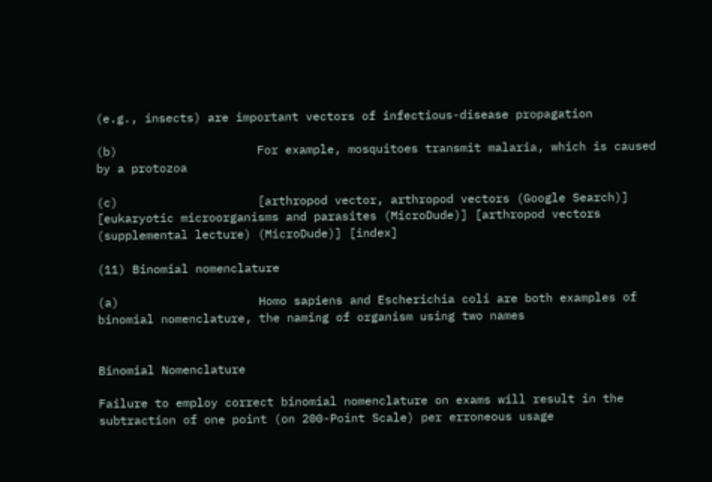(e.g., insects) are important vectors of infectious-disease propagation

(b)                    For example, mosquitoes transmit malaria, which is caused by a protozoa

(c)                    [arthropod vector, arthropod vectors (Google Search)] [eukaryotic microorganisms and parasites (MicroDude)] [arthropod vectors (supplemental lecture) (MicroDude)] [index]

(11) Binomial nomenclature

(a)                    Homo sapiens and Escherichia coli are both examples of binomial nomenclature, the naming of organism using two names


Binomial Nomenclature

Failure to employ correct binomial nomenclature on exams will result in the subtraction of one point (on 200-Point Scale) per erroneous usage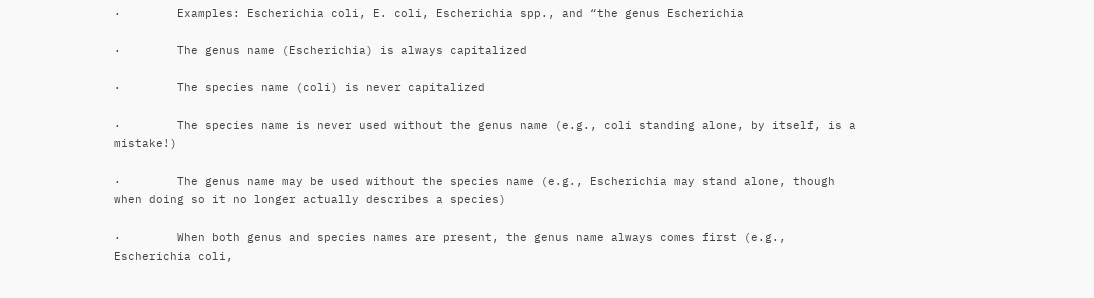·        Examples: Escherichia coli, E. coli, Escherichia spp., and “the genus Escherichia

·        The genus name (Escherichia) is always capitalized

·        The species name (coli) is never capitalized

·        The species name is never used without the genus name (e.g., coli standing alone, by itself, is a mistake!)

·        The genus name may be used without the species name (e.g., Escherichia may stand alone, though when doing so it no longer actually describes a species)

·        When both genus and species names are present, the genus name always comes first (e.g., Escherichia coli,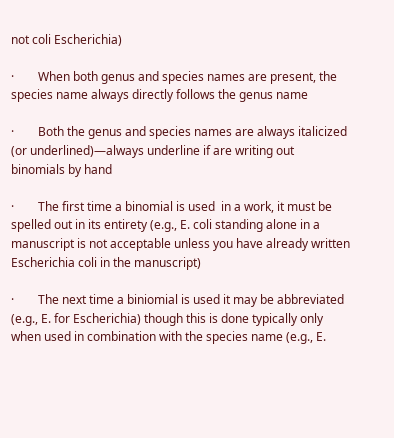not coli Escherichia)

·        When both genus and species names are present, the species name always directly follows the genus name

·        Both the genus and species names are always italicized (or underlined)—always underline if are writing out binomials by hand

·        The first time a binomial is used  in a work, it must be spelled out in its entirety (e.g., E. coli standing alone in a manuscript is not acceptable unless you have already written Escherichia coli in the manuscript)

·        The next time a biniomial is used it may be abbreviated (e.g., E. for Escherichia) though this is done typically only when used in combination with the species name (e.g., E.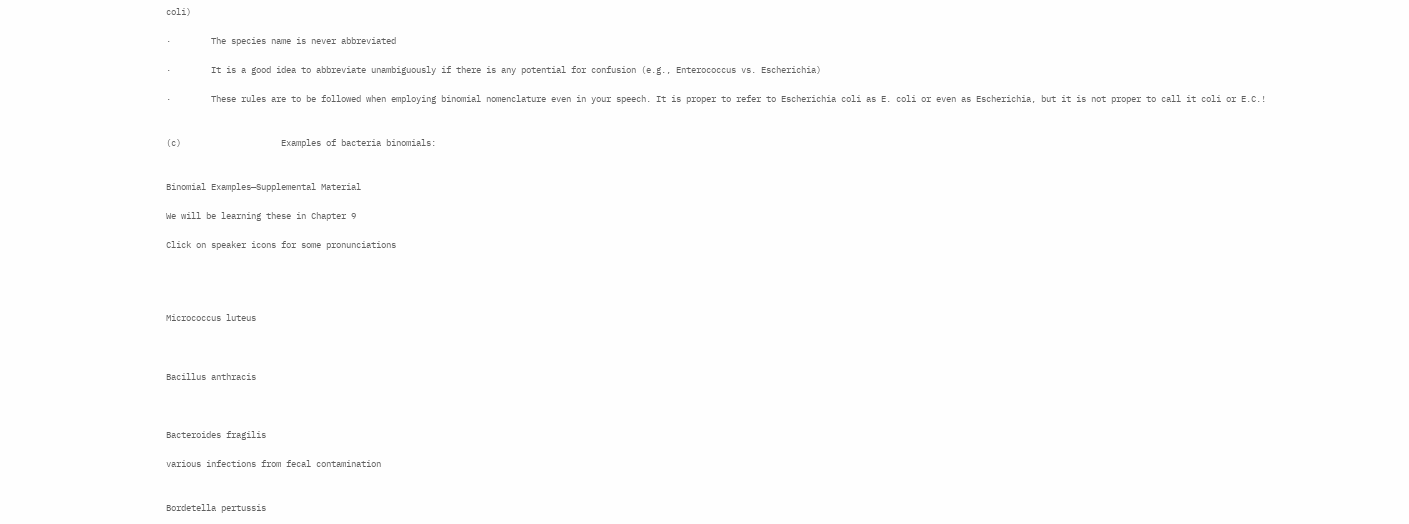coli)

·        The species name is never abbreviated

·        It is a good idea to abbreviate unambiguously if there is any potential for confusion (e.g., Enterococcus vs. Escherichia)

·        These rules are to be followed when employing binomial nomenclature even in your speech. It is proper to refer to Escherichia coli as E. coli or even as Escherichia, but it is not proper to call it coli or E.C.!


(c)                    Examples of bacteria binomials:


Binomial Examples—Supplemental Material

We will be learning these in Chapter 9

Click on speaker icons for some pronunciations




Micrococcus luteus



Bacillus anthracis



Bacteroides fragilis

various infections from fecal contamination


Bordetella pertussis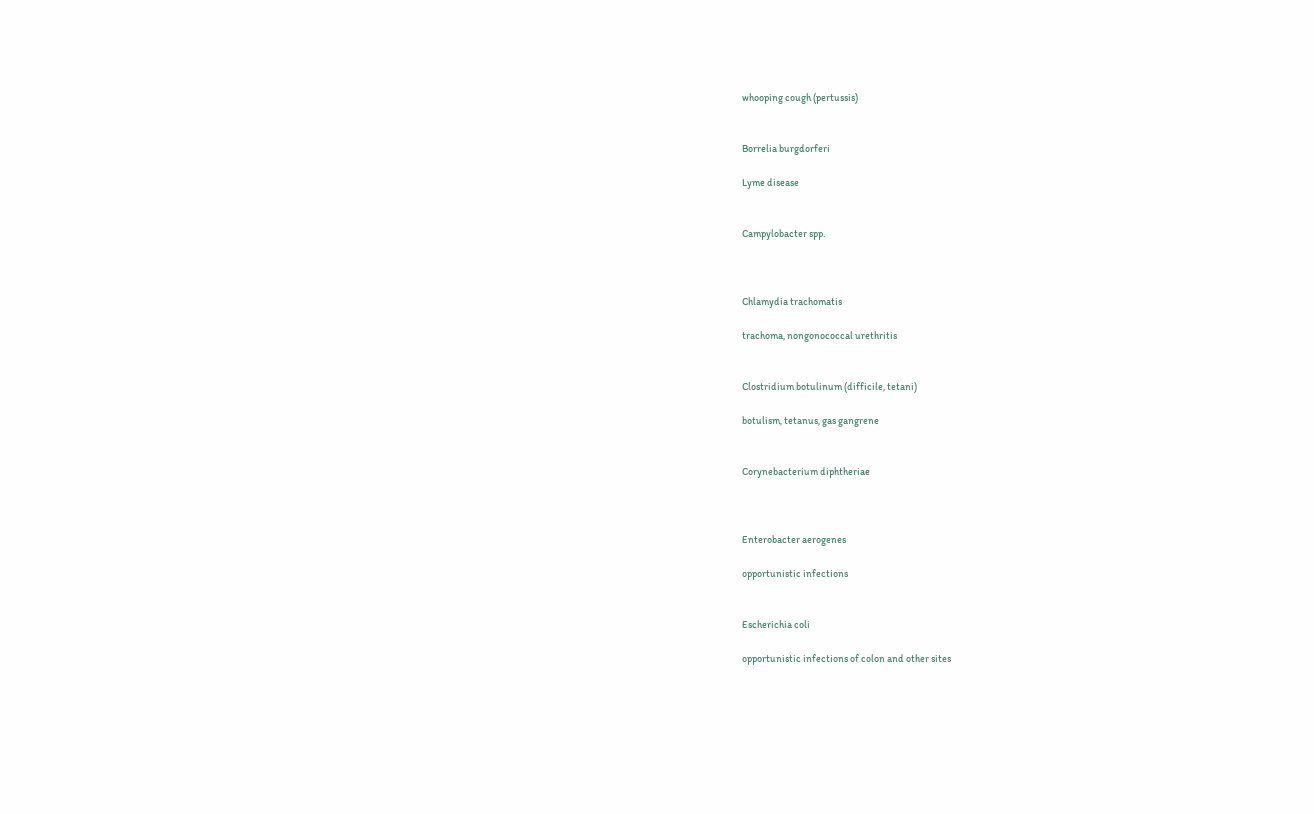whooping cough (pertussis)


Borrelia burgdorferi

Lyme disease


Campylobacter spp.



Chlamydia trachomatis

trachoma, nongonococcal urethritis


Clostridium botulinum (difficile, tetani)

botulism, tetanus, gas gangrene


Corynebacterium diphtheriae



Enterobacter aerogenes

opportunistic infections


Escherichia coli

opportunistic infections of colon and other sites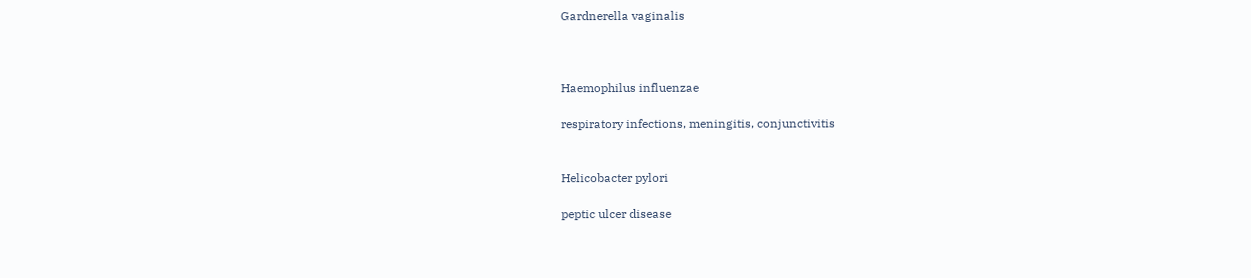Gardnerella vaginalis



Haemophilus influenzae

respiratory infections, meningitis, conjunctivitis


Helicobacter pylori

peptic ulcer disease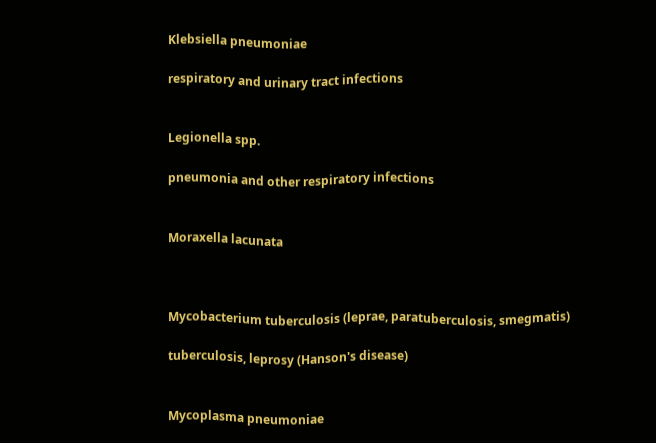Klebsiella pneumoniae

respiratory and urinary tract infections


Legionella spp.

pneumonia and other respiratory infections


Moraxella lacunata



Mycobacterium tuberculosis (leprae, paratuberculosis, smegmatis)

tuberculosis, leprosy (Hanson's disease)


Mycoplasma pneumoniae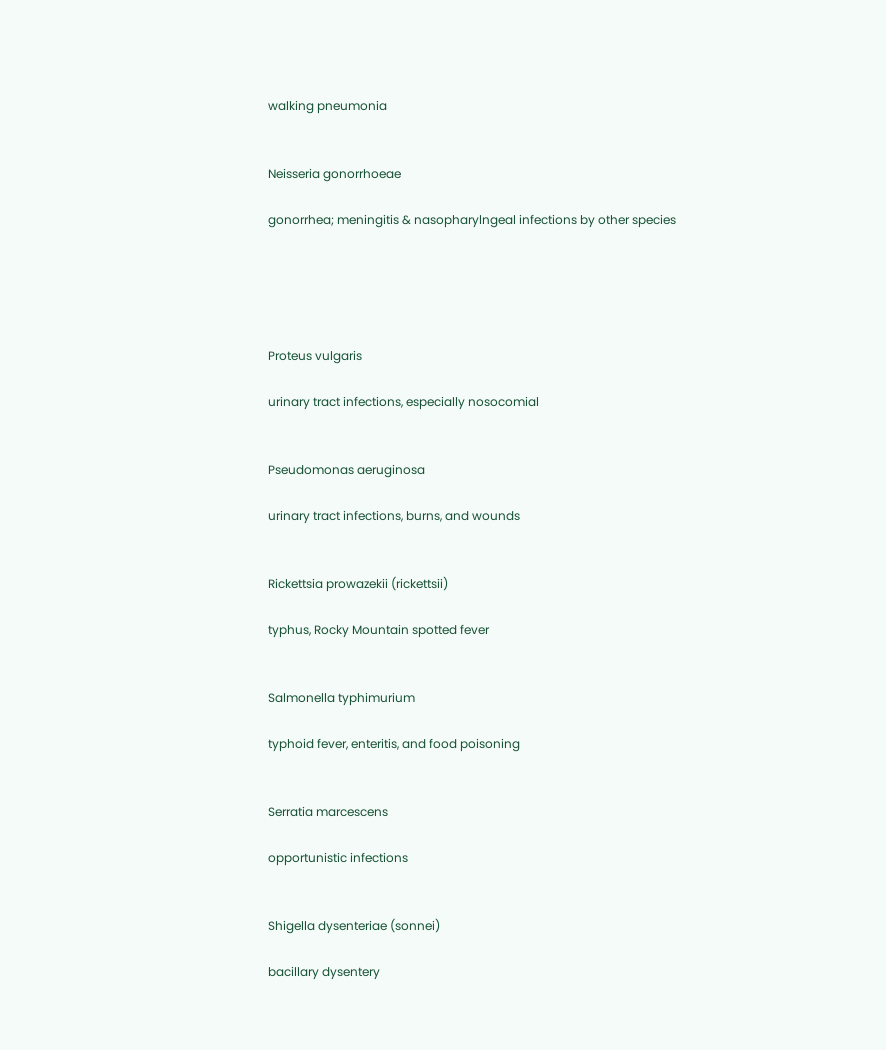walking pneumonia


Neisseria gonorrhoeae

gonorrhea; meningitis & nasopharylngeal infections by other species





Proteus vulgaris

urinary tract infections, especially nosocomial


Pseudomonas aeruginosa

urinary tract infections, burns, and wounds


Rickettsia prowazekii (rickettsii)

typhus, Rocky Mountain spotted fever


Salmonella typhimurium

typhoid fever, enteritis, and food poisoning


Serratia marcescens

opportunistic infections


Shigella dysenteriae (sonnei)

bacillary dysentery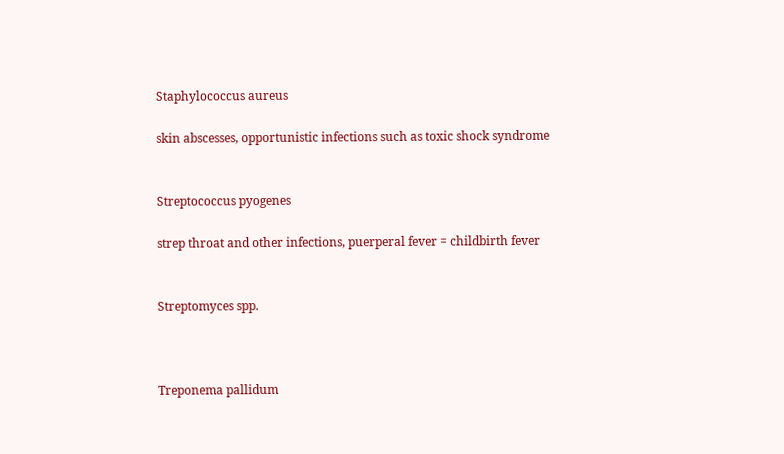Staphylococcus aureus

skin abscesses, opportunistic infections such as toxic shock syndrome


Streptococcus pyogenes

strep throat and other infections, puerperal fever = childbirth fever


Streptomyces spp.



Treponema pallidum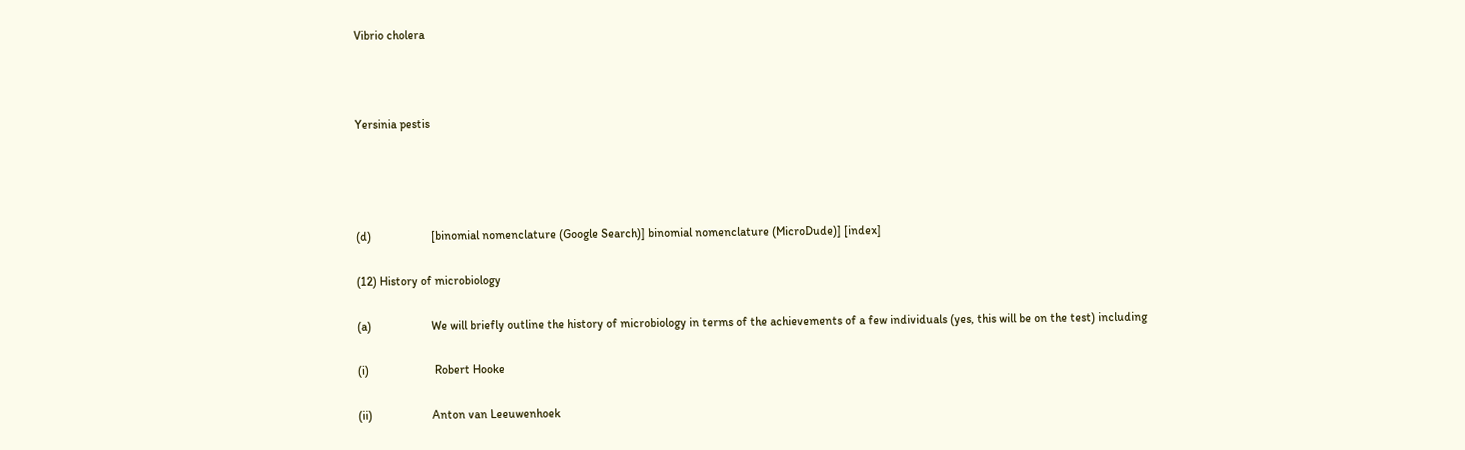Vibrio cholera



Yersinia pestis




(d)                    [binomial nomenclature (Google Search)] binomial nomenclature (MicroDude)] [index]

(12) History of microbiology

(a)                    We will briefly outline the history of microbiology in terms of the achievements of a few individuals (yes, this will be on the test) including

(i)                      Robert Hooke

(ii)                    Anton van Leeuwenhoek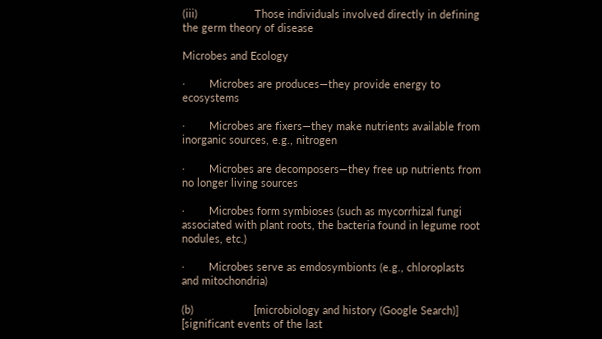(iii)                   Those individuals involved directly in defining the germ theory of disease

Microbes and Ecology

·        Microbes are produces—they provide energy to ecosystems

·        Microbes are fixers—they make nutrients available from inorganic sources, e.g., nitrogen

·        Microbes are decomposers—they free up nutrients from no longer living sources

·        Microbes form symbioses (such as mycorrhizal fungi associated with plant roots, the bacteria found in legume root nodules, etc.)

·        Microbes serve as emdosymbionts (e.g., chloroplasts and mitochondria)

(b)                    [microbiology and history (Google Search)] [significant events of the last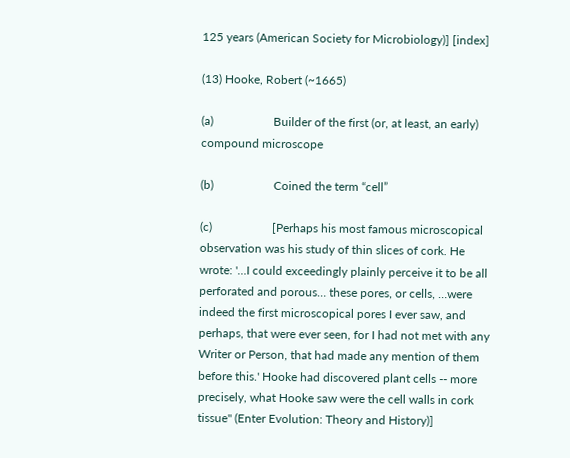125 years (American Society for Microbiology)] [index]

(13) Hooke, Robert (~1665)

(a)                    Builder of the first (or, at least, an early) compound microscope

(b)                    Coined the term “cell”

(c)                    [Perhaps his most famous microscopical observation was his study of thin slices of cork. He wrote: '…I could exceedingly plainly perceive it to be all perforated and porous… these pores, or cells, …were indeed the first microscopical pores I ever saw, and perhaps, that were ever seen, for I had not met with any Writer or Person, that had made any mention of them before this.' Hooke had discovered plant cells -- more precisely, what Hooke saw were the cell walls in cork tissue" (Enter Evolution: Theory and History)]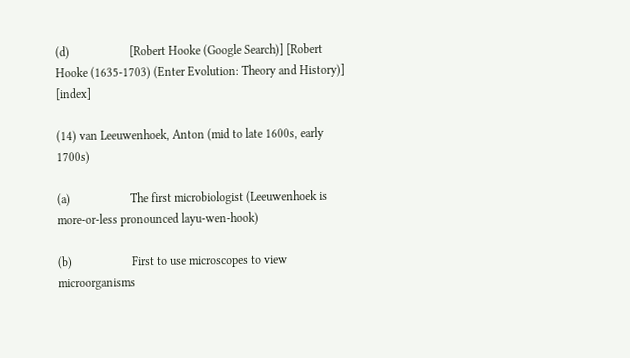(d)                    [Robert Hooke (Google Search)] [Robert Hooke (1635-1703) (Enter Evolution: Theory and History)] [index]

(14) van Leeuwenhoek, Anton (mid to late 1600s, early 1700s)

(a)                    The first microbiologist (Leeuwenhoek is more-or-less pronounced layu-wen-hook)

(b)                    First to use microscopes to view microorganisms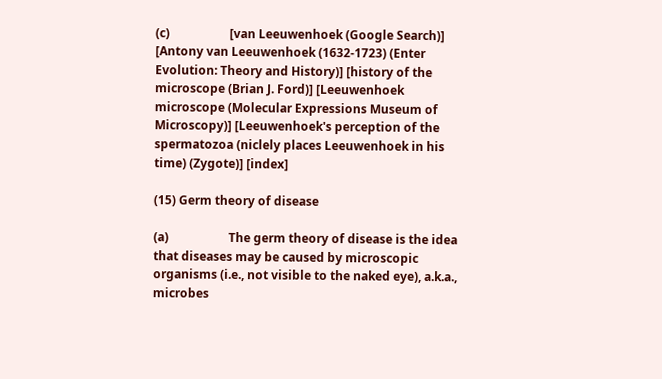(c)                    [van Leeuwenhoek (Google Search)] [Antony van Leeuwenhoek (1632-1723) (Enter Evolution: Theory and History)] [history of the microscope (Brian J. Ford)] [Leeuwenhoek microscope (Molecular Expressions Museum of Microscopy)] [Leeuwenhoek's perception of the spermatozoa (niclely places Leeuwenhoek in his time) (Zygote)] [index]

(15) Germ theory of disease

(a)                    The germ theory of disease is the idea that diseases may be caused by microscopic organisms (i.e., not visible to the naked eye), a.k.a., microbes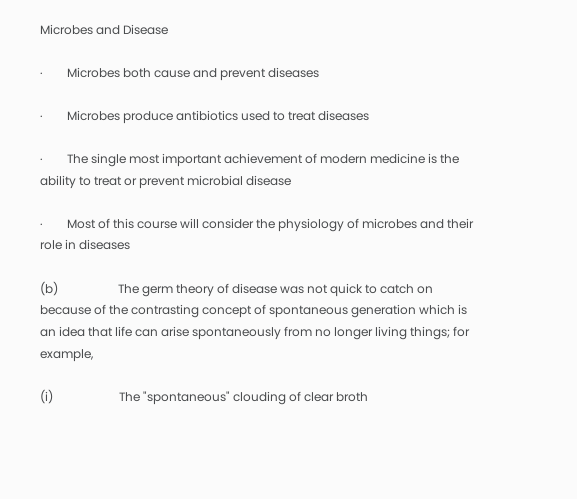Microbes and Disease

·        Microbes both cause and prevent diseases

·        Microbes produce antibiotics used to treat diseases

·        The single most important achievement of modern medicine is the ability to treat or prevent microbial disease

·        Most of this course will consider the physiology of microbes and their role in diseases

(b)                    The germ theory of disease was not quick to catch on because of the contrasting concept of spontaneous generation which is an idea that life can arise spontaneously from no longer living things; for example,

(i)                      The "spontaneous" clouding of clear broth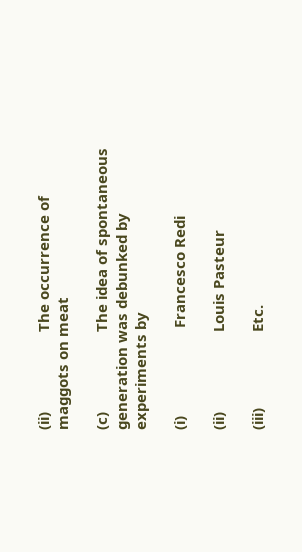(ii)                    The occurrence of maggots on meat

(c)                    The idea of spontaneous generation was debunked by experiments by

(i)                      Francesco Redi

(ii)                    Louis Pasteur

(iii)                   Etc.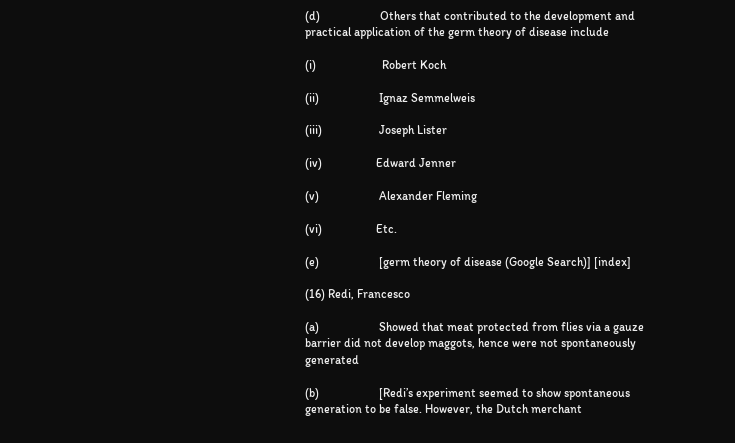(d)                    Others that contributed to the development and practical application of the germ theory of disease include

(i)                      Robert Koch

(ii)                    Ignaz Semmelweis

(iii)                   Joseph Lister

(iv)                  Edward Jenner

(v)                    Alexander Fleming

(vi)                  Etc.

(e)                    [germ theory of disease (Google Search)] [index]

(16) Redi, Francesco

(a)                    Showed that meat protected from flies via a gauze barrier did not develop maggots, hence were not spontaneously generated

(b)                    [Redi’s experiment seemed to show spontaneous generation to be false. However, the Dutch merchant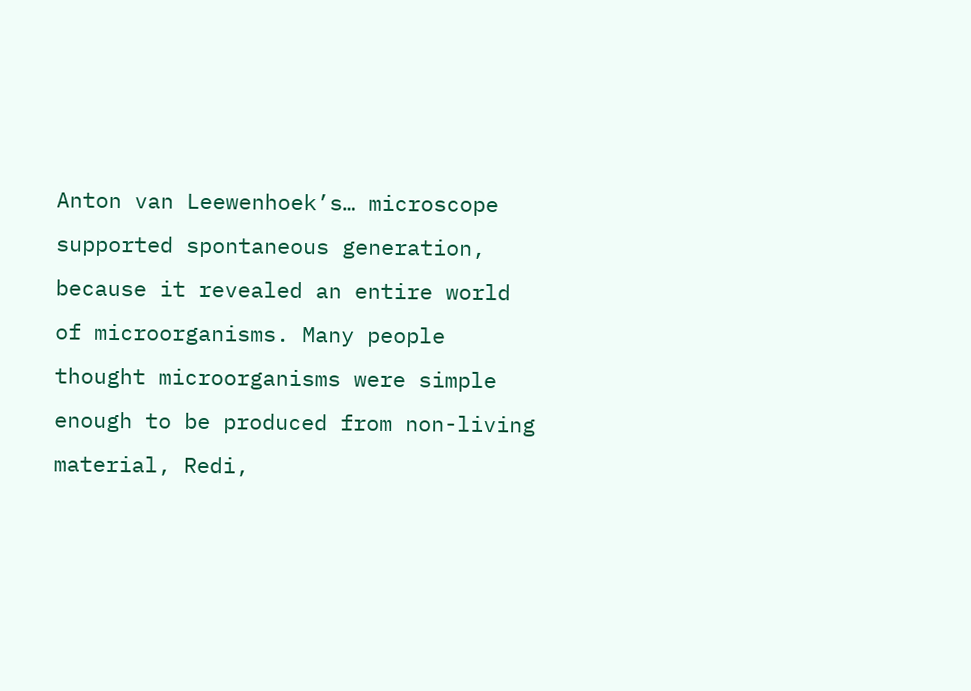Anton van Leewenhoek’s… microscope supported spontaneous generation, because it revealed an entire world of microorganisms. Many people thought microorganisms were simple enough to be produced from non-living material, Redi,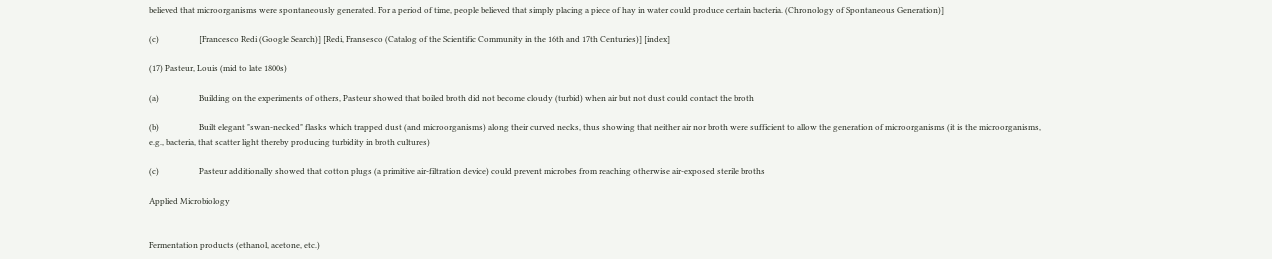believed that microorganisms were spontaneously generated. For a period of time, people believed that simply placing a piece of hay in water could produce certain bacteria. (Chronology of Spontaneous Generation)]

(c)                    [Francesco Redi (Google Search)] [Redi, Fransesco (Catalog of the Scientific Community in the 16th and 17th Centuries)] [index]

(17) Pasteur, Louis (mid to late 1800s)

(a)                    Building on the experiments of others, Pasteur showed that boiled broth did not become cloudy (turbid) when air but not dust could contact the broth

(b)                    Built elegant "swan-necked" flasks which trapped dust (and microorganisms) along their curved necks, thus showing that neither air nor broth were sufficient to allow the generation of microorganisms (it is the microorganisms, e.g., bacteria, that scatter light thereby producing turbidity in broth cultures)

(c)                    Pasteur additionally showed that cotton plugs (a primitive air-filtration device) could prevent microbes from reaching otherwise air-exposed sterile broths

Applied Microbiology


Fermentation products (ethanol, acetone, etc.)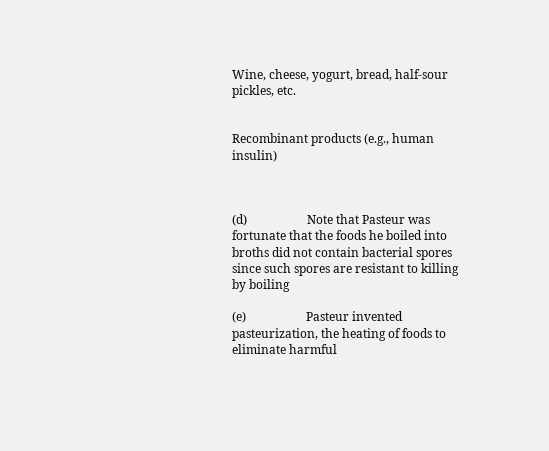Wine, cheese, yogurt, bread, half-sour pickles, etc.


Recombinant products (e.g., human insulin)



(d)                    Note that Pasteur was fortunate that the foods he boiled into broths did not contain bacterial spores since such spores are resistant to killing by boiling

(e)                    Pasteur invented pasteurization, the heating of foods to eliminate harmful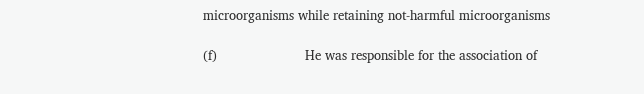microorganisms while retaining not-harmful microorganisms

(f)                      He was responsible for the association of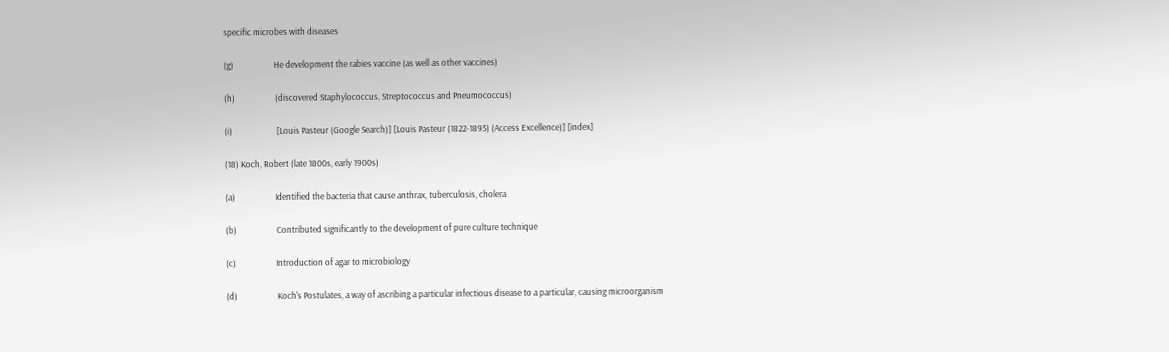specific microbes with diseases

(g)                    He development the rabies vaccine (as well as other vaccines)

(h)                    (discovered Staphylococcus, Streptococcus and Pneumococcus)

(i)                      [Louis Pasteur (Google Search)] [Louis Pasteur (1822-1895) (Access Excellence)] [index]

(18) Koch, Robert (late 1800s, early 1900s)

(a)                    Identified the bacteria that cause anthrax, tuberculosis, cholera

(b)                    Contributed significantly to the development of pure culture technique

(c)                    Introduction of agar to microbiology

(d)                    Koch's Postulates, a way of ascribing a particular infectious disease to a particular, causing microorganism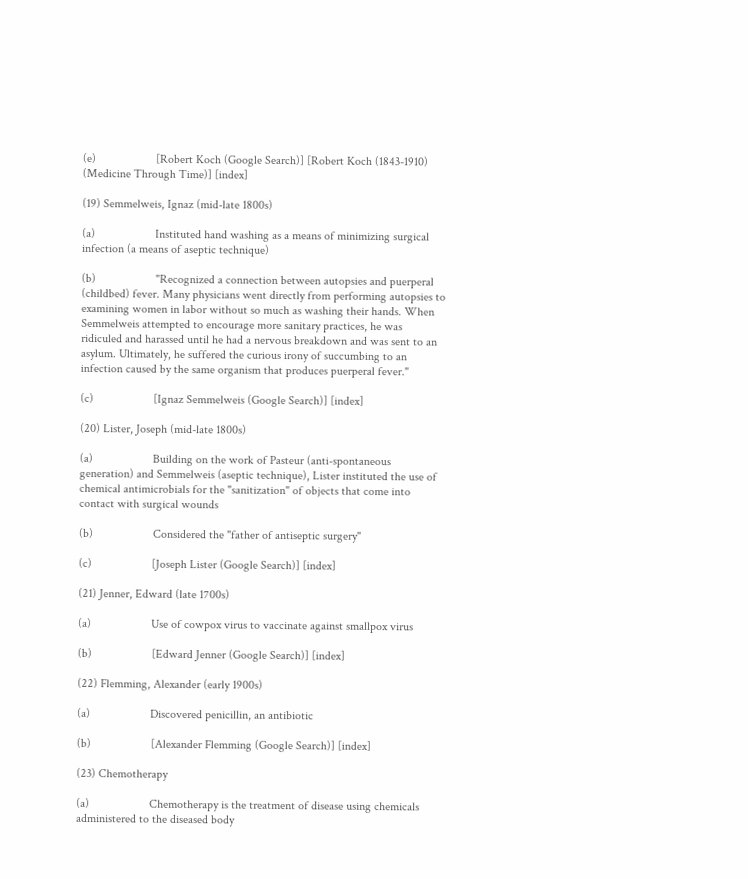(e)                    [Robert Koch (Google Search)] [Robert Koch (1843-1910) (Medicine Through Time)] [index]

(19) Semmelweis, Ignaz (mid-late 1800s)

(a)                    Instituted hand washing as a means of minimizing surgical infection (a means of aseptic technique)

(b)                    "Recognized a connection between autopsies and puerperal (childbed) fever. Many physicians went directly from performing autopsies to examining women in labor without so much as washing their hands. When Semmelweis attempted to encourage more sanitary practices, he was ridiculed and harassed until he had a nervous breakdown and was sent to an asylum. Ultimately, he suffered the curious irony of succumbing to an infection caused by the same organism that produces puerperal fever."

(c)                    [Ignaz Semmelweis (Google Search)] [index]

(20) Lister, Joseph (mid-late 1800s)

(a)                    Building on the work of Pasteur (anti-spontaneous generation) and Semmelweis (aseptic technique), Lister instituted the use of chemical antimicrobials for the "sanitization" of objects that come into contact with surgical wounds

(b)                    Considered the "father of antiseptic surgery"

(c)                    [Joseph Lister (Google Search)] [index]

(21) Jenner, Edward (late 1700s)

(a)                    Use of cowpox virus to vaccinate against smallpox virus

(b)                    [Edward Jenner (Google Search)] [index]

(22) Flemming, Alexander (early 1900s)

(a)                    Discovered penicillin, an antibiotic

(b)                    [Alexander Flemming (Google Search)] [index]

(23) Chemotherapy

(a)                    Chemotherapy is the treatment of disease using chemicals administered to the diseased body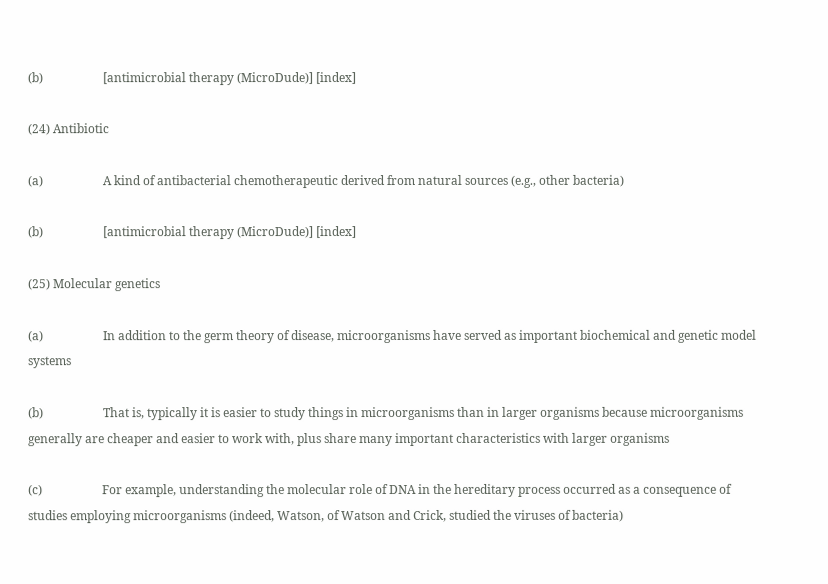(b)                    [antimicrobial therapy (MicroDude)] [index]

(24) Antibiotic

(a)                    A kind of antibacterial chemotherapeutic derived from natural sources (e.g., other bacteria)

(b)                    [antimicrobial therapy (MicroDude)] [index]

(25) Molecular genetics

(a)                    In addition to the germ theory of disease, microorganisms have served as important biochemical and genetic model systems

(b)                    That is, typically it is easier to study things in microorganisms than in larger organisms because microorganisms generally are cheaper and easier to work with, plus share many important characteristics with larger organisms

(c)                    For example, understanding the molecular role of DNA in the hereditary process occurred as a consequence of studies employing microorganisms (indeed, Watson, of Watson and Crick, studied the viruses of bacteria)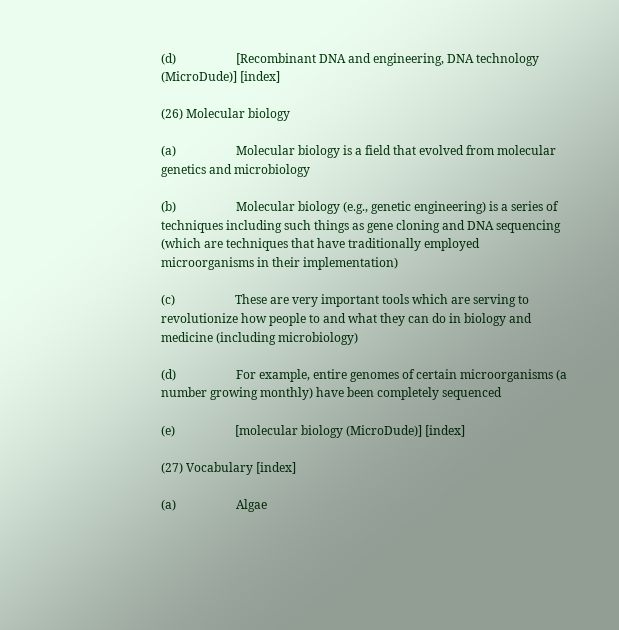(d)                    [Recombinant DNA and engineering, DNA technology (MicroDude)] [index]

(26) Molecular biology

(a)                    Molecular biology is a field that evolved from molecular genetics and microbiology

(b)                    Molecular biology (e.g., genetic engineering) is a series of techniques including such things as gene cloning and DNA sequencing (which are techniques that have traditionally employed microorganisms in their implementation)

(c)                    These are very important tools which are serving to revolutionize how people to and what they can do in biology and medicine (including microbiology)

(d)                    For example, entire genomes of certain microorganisms (a number growing monthly) have been completely sequenced

(e)                    [molecular biology (MicroDude)] [index]

(27) Vocabulary [index]

(a)                    Algae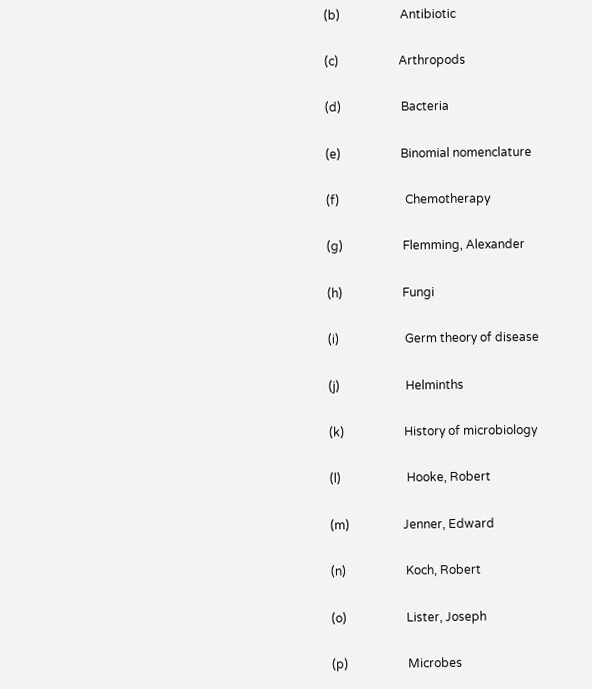(b)                    Antibiotic

(c)                    Arthropods

(d)                    Bacteria

(e)                    Binomial nomenclature

(f)                      Chemotherapy

(g)                    Flemming, Alexander

(h)                    Fungi

(i)                      Germ theory of disease

(j)                      Helminths

(k)                    History of microbiology

(l)                      Hooke, Robert

(m)                  Jenner, Edward

(n)                    Koch, Robert

(o)                    Lister, Joseph

(p)                    Microbes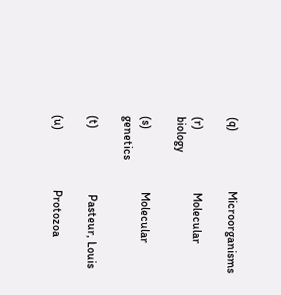(q)                    Microorganisms

(r)                     Molecular biology

(s)                     Molecular genetics

(t)                      Pasteur, Louis

(u)                    Protozoa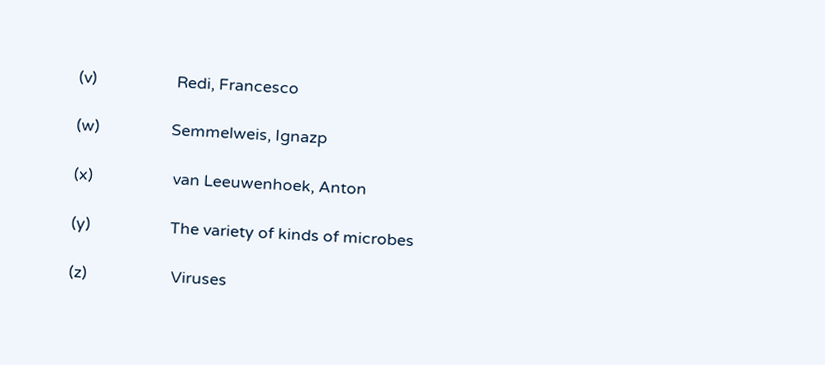(v)                    Redi, Francesco

(w)                  Semmelweis, Ignazp

(x)                    van Leeuwenhoek, Anton

(y)                    The variety of kinds of microbes

(z)                     Viruses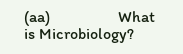(aa)                 What is Microbiology?